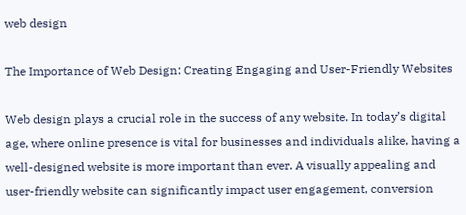web design

The Importance of Web Design: Creating Engaging and User-Friendly Websites

Web design plays a crucial role in the success of any website. In today’s digital age, where online presence is vital for businesses and individuals alike, having a well-designed website is more important than ever. A visually appealing and user-friendly website can significantly impact user engagement, conversion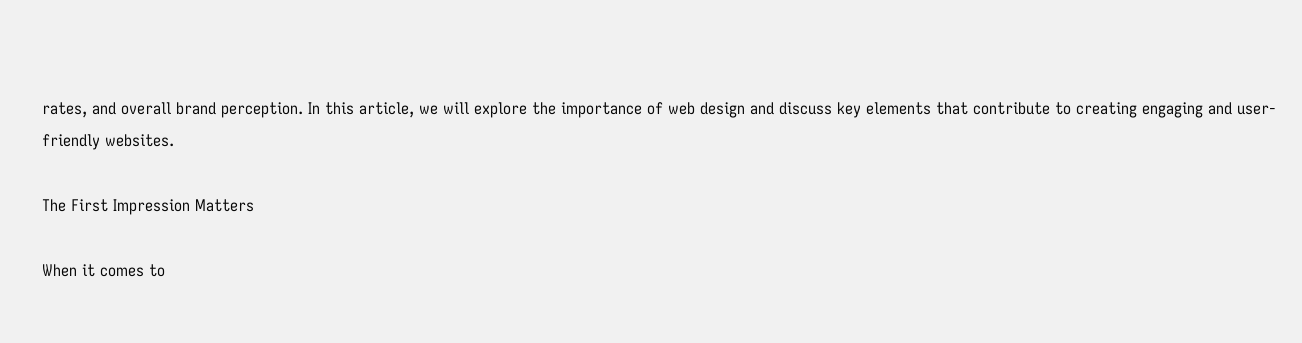rates, and overall brand perception. In this article, we will explore the importance of web design and discuss key elements that contribute to creating engaging and user-friendly websites.

The First Impression Matters

When it comes to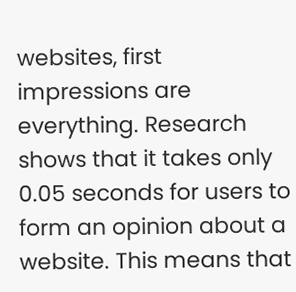websites, first impressions are everything. Research shows that it takes only 0.05 seconds for users to form an opinion about a website. This means that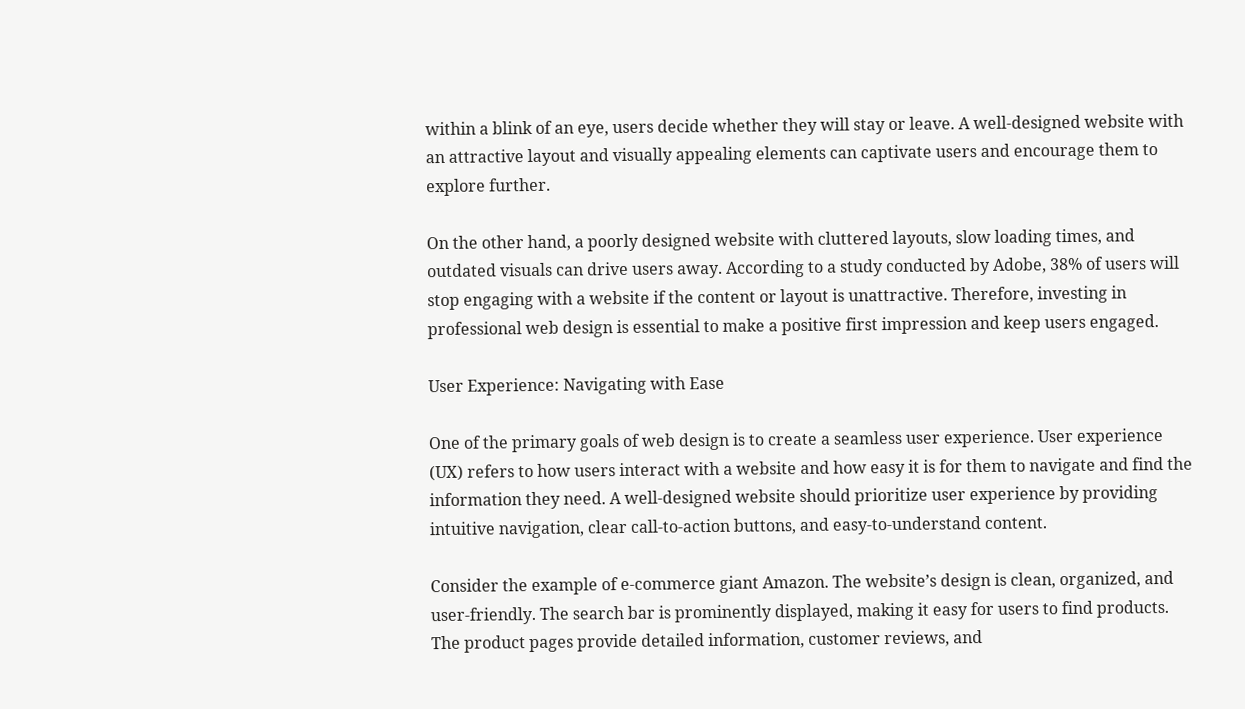within a blink of an eye, users decide whether they will stay or leave. A well-designed website with an attractive layout and visually appealing elements can captivate users and encourage them to explore further.

On the other hand, a poorly designed website with cluttered layouts, slow loading times, and outdated visuals can drive users away. According to a study conducted by Adobe, 38% of users will stop engaging with a website if the content or layout is unattractive. Therefore, investing in professional web design is essential to make a positive first impression and keep users engaged.

User Experience: Navigating with Ease

One of the primary goals of web design is to create a seamless user experience. User experience (UX) refers to how users interact with a website and how easy it is for them to navigate and find the information they need. A well-designed website should prioritize user experience by providing intuitive navigation, clear call-to-action buttons, and easy-to-understand content.

Consider the example of e-commerce giant Amazon. The website’s design is clean, organized, and user-friendly. The search bar is prominently displayed, making it easy for users to find products. The product pages provide detailed information, customer reviews, and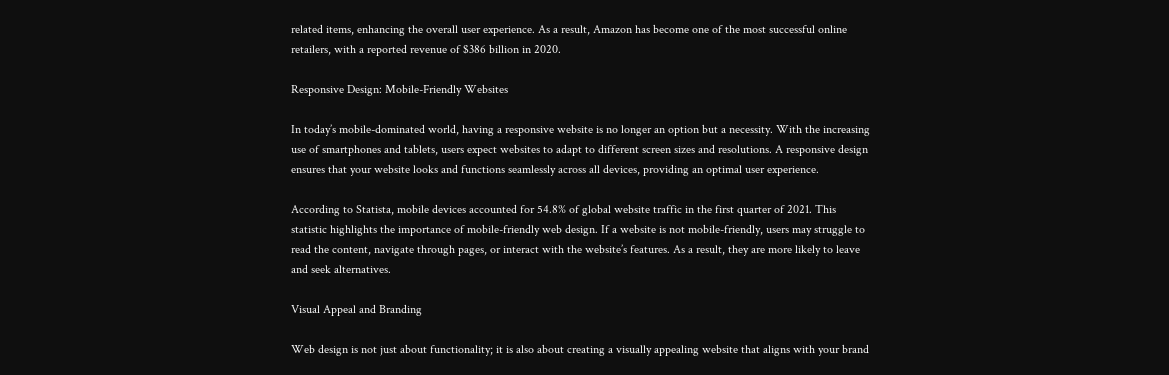related items, enhancing the overall user experience. As a result, Amazon has become one of the most successful online retailers, with a reported revenue of $386 billion in 2020.

Responsive Design: Mobile-Friendly Websites

In today’s mobile-dominated world, having a responsive website is no longer an option but a necessity. With the increasing use of smartphones and tablets, users expect websites to adapt to different screen sizes and resolutions. A responsive design ensures that your website looks and functions seamlessly across all devices, providing an optimal user experience.

According to Statista, mobile devices accounted for 54.8% of global website traffic in the first quarter of 2021. This statistic highlights the importance of mobile-friendly web design. If a website is not mobile-friendly, users may struggle to read the content, navigate through pages, or interact with the website’s features. As a result, they are more likely to leave and seek alternatives.

Visual Appeal and Branding

Web design is not just about functionality; it is also about creating a visually appealing website that aligns with your brand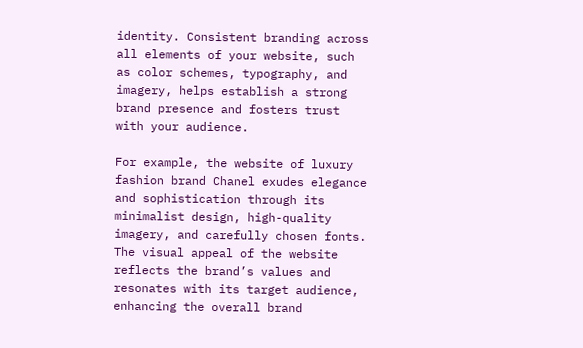identity. Consistent branding across all elements of your website, such as color schemes, typography, and imagery, helps establish a strong brand presence and fosters trust with your audience.

For example, the website of luxury fashion brand Chanel exudes elegance and sophistication through its minimalist design, high-quality imagery, and carefully chosen fonts. The visual appeal of the website reflects the brand’s values and resonates with its target audience, enhancing the overall brand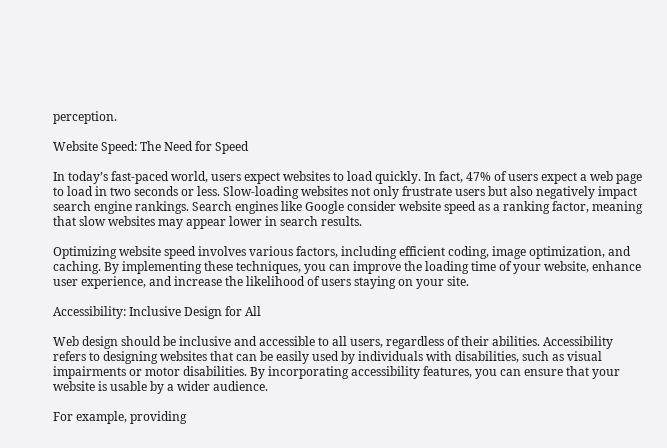perception.

Website Speed: The Need for Speed

In today’s fast-paced world, users expect websites to load quickly. In fact, 47% of users expect a web page to load in two seconds or less. Slow-loading websites not only frustrate users but also negatively impact search engine rankings. Search engines like Google consider website speed as a ranking factor, meaning that slow websites may appear lower in search results.

Optimizing website speed involves various factors, including efficient coding, image optimization, and caching. By implementing these techniques, you can improve the loading time of your website, enhance user experience, and increase the likelihood of users staying on your site.

Accessibility: Inclusive Design for All

Web design should be inclusive and accessible to all users, regardless of their abilities. Accessibility refers to designing websites that can be easily used by individuals with disabilities, such as visual impairments or motor disabilities. By incorporating accessibility features, you can ensure that your website is usable by a wider audience.

For example, providing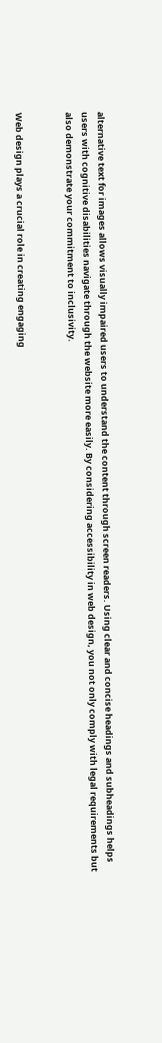alternative text for images allows visually impaired users to understand the content through screen readers. Using clear and concise headings and subheadings helps users with cognitive disabilities navigate through the website more easily. By considering accessibility in web design, you not only comply with legal requirements but also demonstrate your commitment to inclusivity.


Web design plays a crucial role in creating engaging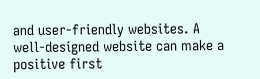and user-friendly websites. A well-designed website can make a positive first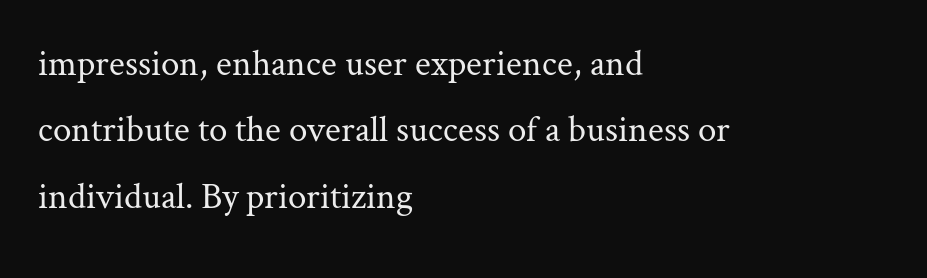impression, enhance user experience, and contribute to the overall success of a business or individual. By prioritizing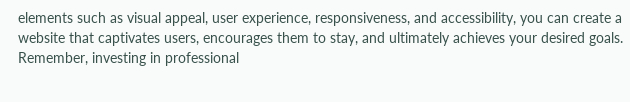elements such as visual appeal, user experience, responsiveness, and accessibility, you can create a website that captivates users, encourages them to stay, and ultimately achieves your desired goals. Remember, investing in professional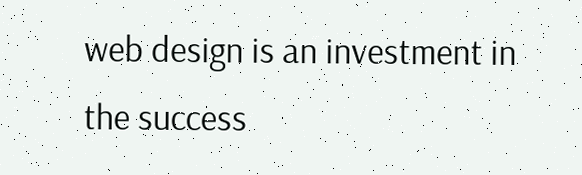web design is an investment in the success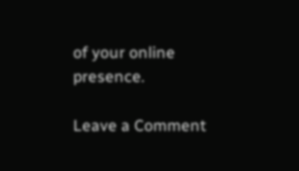of your online presence.

Leave a Comment